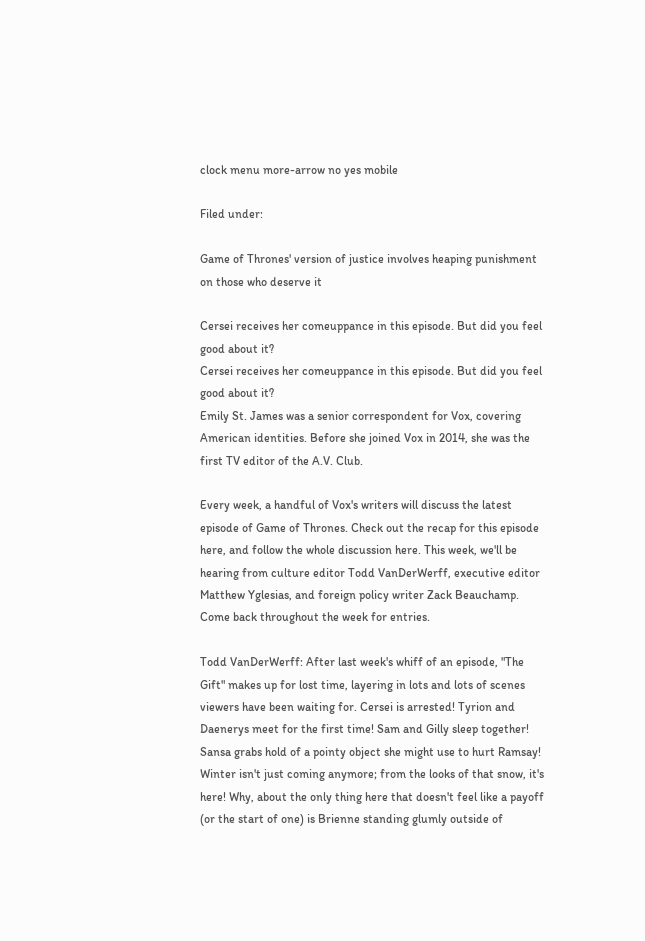clock menu more-arrow no yes mobile

Filed under:

Game of Thrones' version of justice involves heaping punishment on those who deserve it

Cersei receives her comeuppance in this episode. But did you feel good about it?
Cersei receives her comeuppance in this episode. But did you feel good about it?
Emily St. James was a senior correspondent for Vox, covering American identities. Before she joined Vox in 2014, she was the first TV editor of the A.V. Club.

Every week, a handful of Vox's writers will discuss the latest episode of Game of Thrones. Check out the recap for this episode here, and follow the whole discussion here. This week, we'll be hearing from culture editor Todd VanDerWerff, executive editor Matthew Yglesias, and foreign policy writer Zack Beauchamp. Come back throughout the week for entries.

Todd VanDerWerff: After last week's whiff of an episode, "The Gift" makes up for lost time, layering in lots and lots of scenes viewers have been waiting for. Cersei is arrested! Tyrion and Daenerys meet for the first time! Sam and Gilly sleep together! Sansa grabs hold of a pointy object she might use to hurt Ramsay! Winter isn't just coming anymore; from the looks of that snow, it's here! Why, about the only thing here that doesn't feel like a payoff (or the start of one) is Brienne standing glumly outside of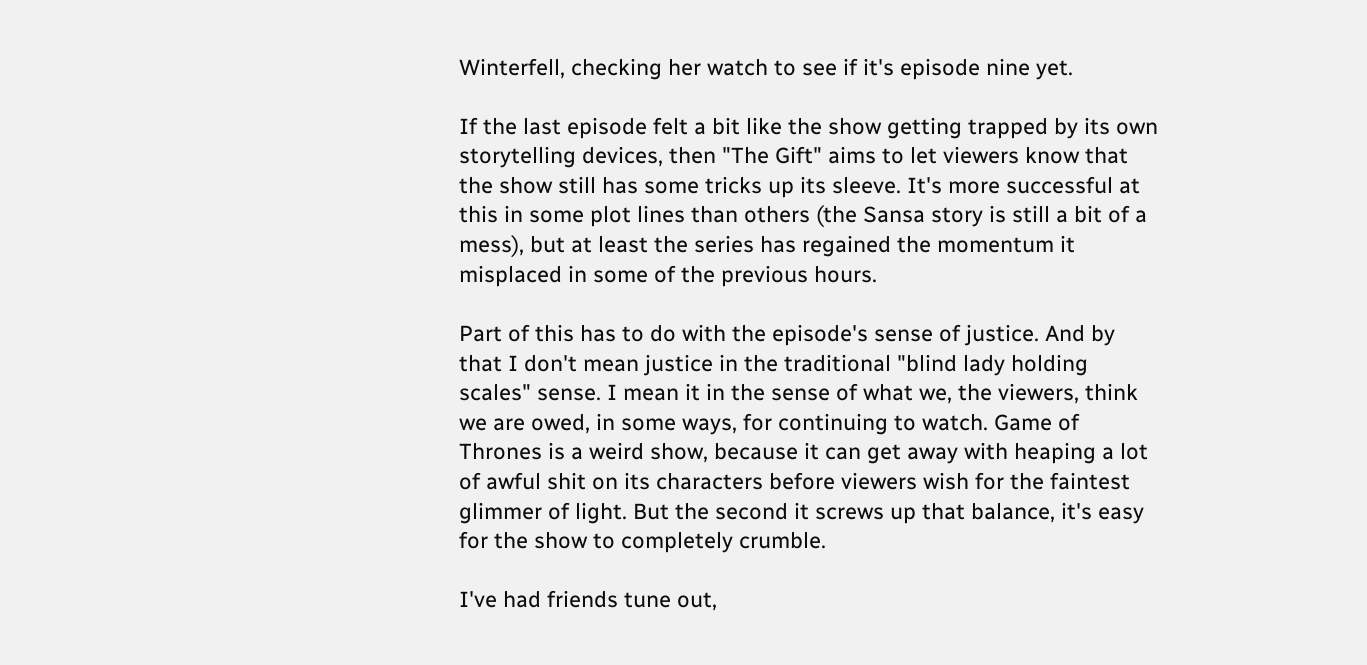Winterfell, checking her watch to see if it's episode nine yet.

If the last episode felt a bit like the show getting trapped by its own storytelling devices, then "The Gift" aims to let viewers know that the show still has some tricks up its sleeve. It's more successful at this in some plot lines than others (the Sansa story is still a bit of a mess), but at least the series has regained the momentum it misplaced in some of the previous hours.

Part of this has to do with the episode's sense of justice. And by that I don't mean justice in the traditional "blind lady holding scales" sense. I mean it in the sense of what we, the viewers, think we are owed, in some ways, for continuing to watch. Game of Thrones is a weird show, because it can get away with heaping a lot of awful shit on its characters before viewers wish for the faintest glimmer of light. But the second it screws up that balance, it's easy for the show to completely crumble.

I've had friends tune out,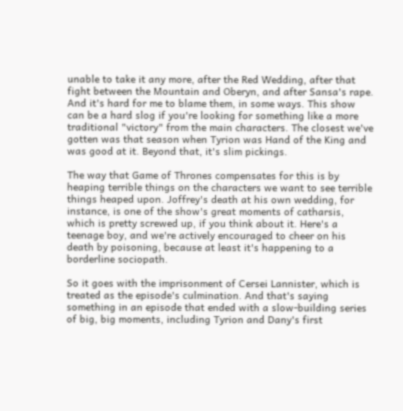unable to take it any more, after the Red Wedding, after that fight between the Mountain and Oberyn, and after Sansa's rape. And it's hard for me to blame them, in some ways. This show can be a hard slog if you're looking for something like a more traditional "victory" from the main characters. The closest we've gotten was that season when Tyrion was Hand of the King and was good at it. Beyond that, it's slim pickings.

The way that Game of Thrones compensates for this is by heaping terrible things on the characters we want to see terrible things heaped upon. Joffrey's death at his own wedding, for instance, is one of the show's great moments of catharsis, which is pretty screwed up, if you think about it. Here's a teenage boy, and we're actively encouraged to cheer on his death by poisoning, because at least it's happening to a borderline sociopath.

So it goes with the imprisonment of Cersei Lannister, which is treated as the episode's culmination. And that's saying something in an episode that ended with a slow-building series of big, big moments, including Tyrion and Dany's first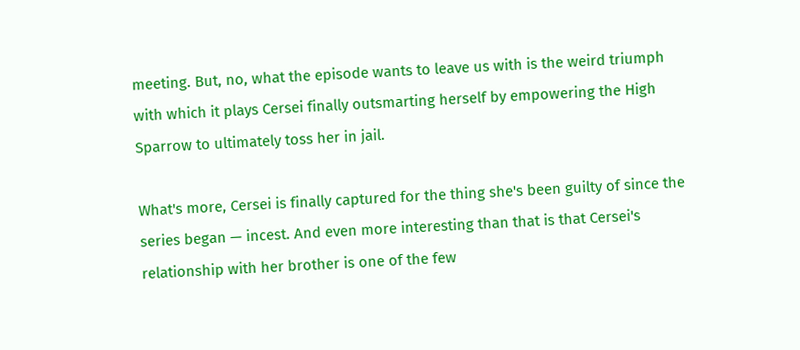meeting. But, no, what the episode wants to leave us with is the weird triumph with which it plays Cersei finally outsmarting herself by empowering the High Sparrow to ultimately toss her in jail.

What's more, Cersei is finally captured for the thing she's been guilty of since the series began — incest. And even more interesting than that is that Cersei's relationship with her brother is one of the few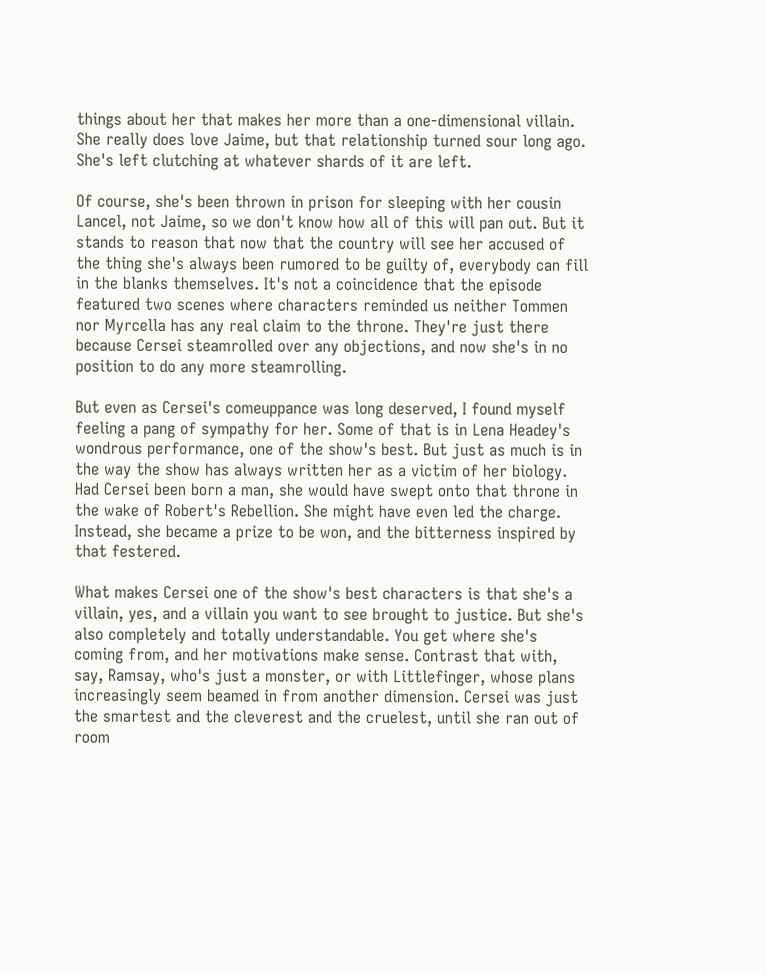things about her that makes her more than a one-dimensional villain. She really does love Jaime, but that relationship turned sour long ago. She's left clutching at whatever shards of it are left.

Of course, she's been thrown in prison for sleeping with her cousin Lancel, not Jaime, so we don't know how all of this will pan out. But it stands to reason that now that the country will see her accused of the thing she's always been rumored to be guilty of, everybody can fill in the blanks themselves. It's not a coincidence that the episode featured two scenes where characters reminded us neither Tommen nor Myrcella has any real claim to the throne. They're just there because Cersei steamrolled over any objections, and now she's in no position to do any more steamrolling.

But even as Cersei's comeuppance was long deserved, I found myself feeling a pang of sympathy for her. Some of that is in Lena Headey's wondrous performance, one of the show's best. But just as much is in the way the show has always written her as a victim of her biology. Had Cersei been born a man, she would have swept onto that throne in the wake of Robert's Rebellion. She might have even led the charge. Instead, she became a prize to be won, and the bitterness inspired by that festered.

What makes Cersei one of the show's best characters is that she's a villain, yes, and a villain you want to see brought to justice. But she's also completely and totally understandable. You get where she's coming from, and her motivations make sense. Contrast that with, say, Ramsay, who's just a monster, or with Littlefinger, whose plans increasingly seem beamed in from another dimension. Cersei was just the smartest and the cleverest and the cruelest, until she ran out of room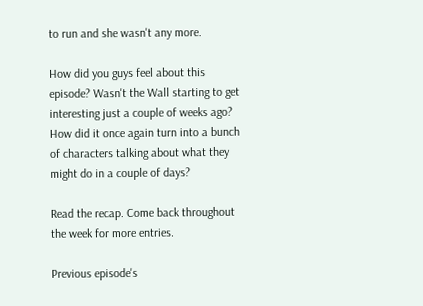to run and she wasn't any more.

How did you guys feel about this episode? Wasn't the Wall starting to get interesting just a couple of weeks ago? How did it once again turn into a bunch of characters talking about what they might do in a couple of days?

Read the recap. Come back throughout the week for more entries.

Previous episode's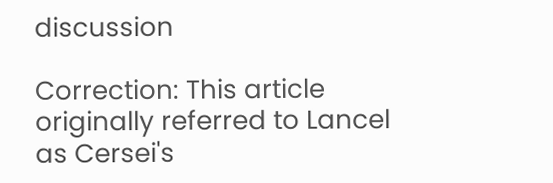discussion

Correction: This article originally referred to Lancel as Cersei's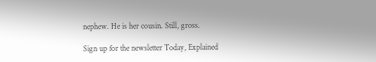nephew. He is her cousin. Still, gross.

Sign up for the newsletter Today, Explained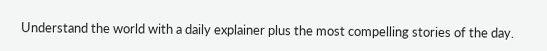Understand the world with a daily explainer plus the most compelling stories of the day.